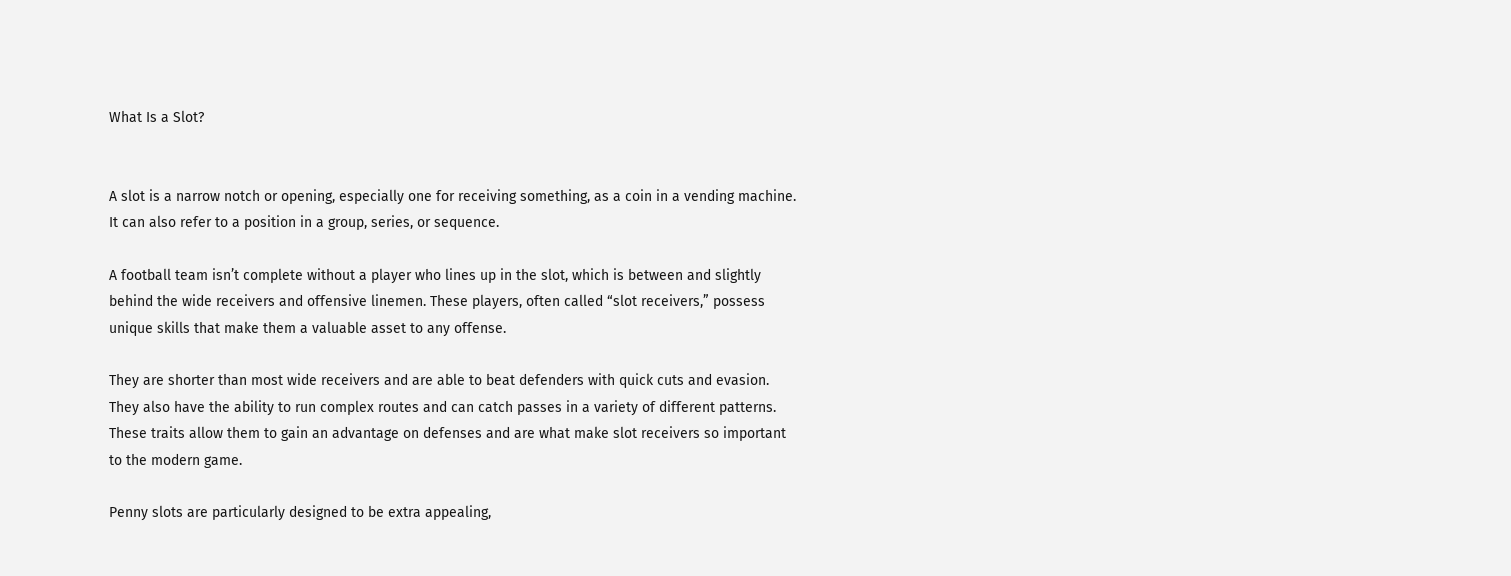What Is a Slot?


A slot is a narrow notch or opening, especially one for receiving something, as a coin in a vending machine. It can also refer to a position in a group, series, or sequence.

A football team isn’t complete without a player who lines up in the slot, which is between and slightly behind the wide receivers and offensive linemen. These players, often called “slot receivers,” possess unique skills that make them a valuable asset to any offense.

They are shorter than most wide receivers and are able to beat defenders with quick cuts and evasion. They also have the ability to run complex routes and can catch passes in a variety of different patterns. These traits allow them to gain an advantage on defenses and are what make slot receivers so important to the modern game.

Penny slots are particularly designed to be extra appealing,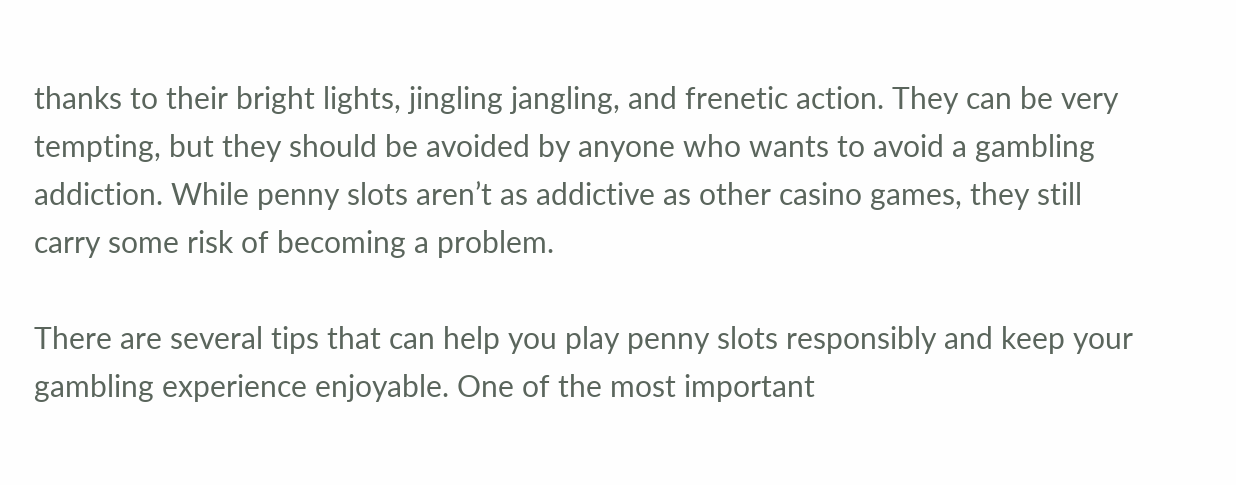thanks to their bright lights, jingling jangling, and frenetic action. They can be very tempting, but they should be avoided by anyone who wants to avoid a gambling addiction. While penny slots aren’t as addictive as other casino games, they still carry some risk of becoming a problem.

There are several tips that can help you play penny slots responsibly and keep your gambling experience enjoyable. One of the most important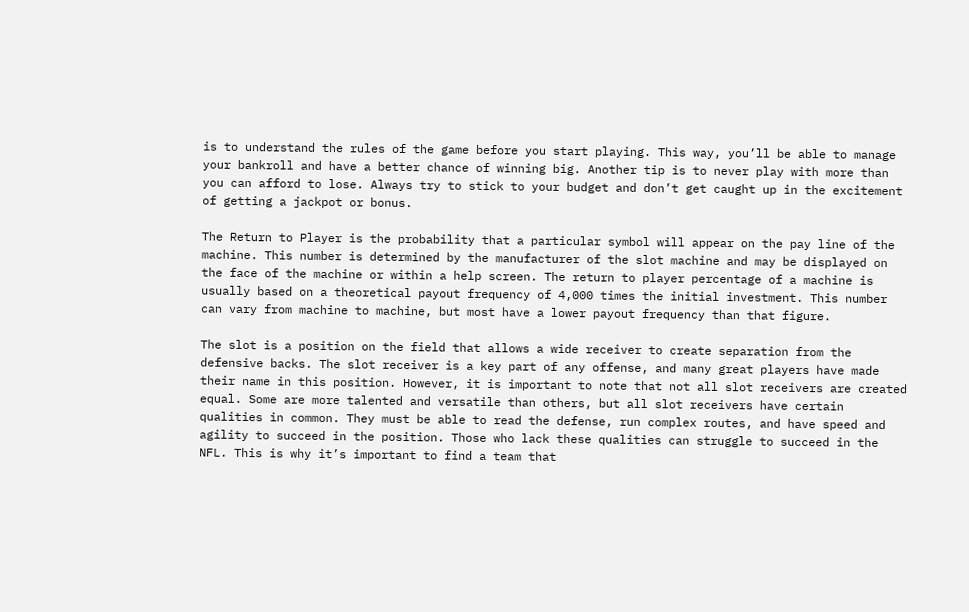is to understand the rules of the game before you start playing. This way, you’ll be able to manage your bankroll and have a better chance of winning big. Another tip is to never play with more than you can afford to lose. Always try to stick to your budget and don’t get caught up in the excitement of getting a jackpot or bonus.

The Return to Player is the probability that a particular symbol will appear on the pay line of the machine. This number is determined by the manufacturer of the slot machine and may be displayed on the face of the machine or within a help screen. The return to player percentage of a machine is usually based on a theoretical payout frequency of 4,000 times the initial investment. This number can vary from machine to machine, but most have a lower payout frequency than that figure.

The slot is a position on the field that allows a wide receiver to create separation from the defensive backs. The slot receiver is a key part of any offense, and many great players have made their name in this position. However, it is important to note that not all slot receivers are created equal. Some are more talented and versatile than others, but all slot receivers have certain qualities in common. They must be able to read the defense, run complex routes, and have speed and agility to succeed in the position. Those who lack these qualities can struggle to succeed in the NFL. This is why it’s important to find a team that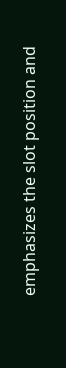emphasizes the slot position and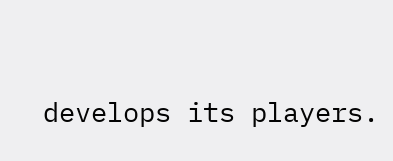develops its players.